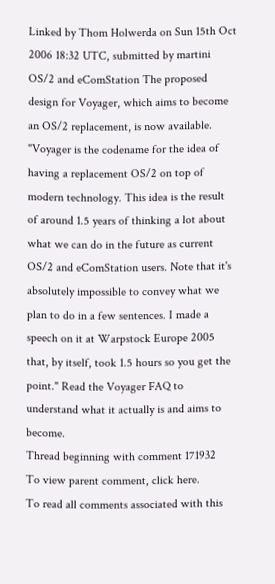Linked by Thom Holwerda on Sun 15th Oct 2006 18:32 UTC, submitted by martini
OS/2 and eComStation The proposed design for Voyager, which aims to become an OS/2 replacement, is now available. "Voyager is the codename for the idea of having a replacement OS/2 on top of modern technology. This idea is the result of around 1.5 years of thinking a lot about what we can do in the future as current OS/2 and eComStation users. Note that it's absolutely impossible to convey what we plan to do in a few sentences. I made a speech on it at Warpstock Europe 2005 that, by itself, took 1.5 hours so you get the point." Read the Voyager FAQ to understand what it actually is and aims to become.
Thread beginning with comment 171932
To view parent comment, click here.
To read all comments associated with this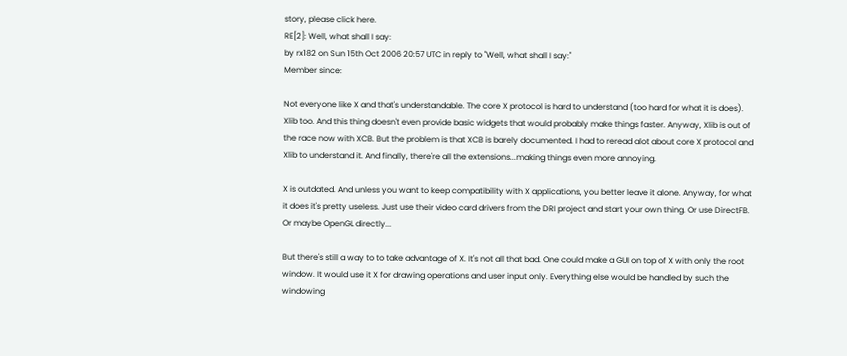story, please click here.
RE[2]: Well, what shall I say:
by rx182 on Sun 15th Oct 2006 20:57 UTC in reply to "Well, what shall I say:"
Member since:

Not everyone like X and that's understandable. The core X protocol is hard to understand (too hard for what it is does). Xlib too. And this thing doesn't even provide basic widgets that would probably make things faster. Anyway, Xlib is out of the race now with XCB. But the problem is that XCB is barely documented. I had to reread alot about core X protocol and Xlib to understand it. And finally, there're all the extensions...making things even more annoying.

X is outdated. And unless you want to keep compatibility with X applications, you better leave it alone. Anyway, for what it does it's pretty useless. Just use their video card drivers from the DRI project and start your own thing. Or use DirectFB. Or maybe OpenGL directly...

But there's still a way to to take advantage of X. It's not all that bad. One could make a GUI on top of X with only the root window. It would use it X for drawing operations and user input only. Everything else would be handled by such the windowing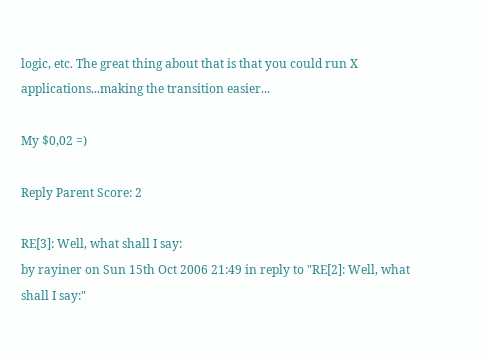logic, etc. The great thing about that is that you could run X applications...making the transition easier...

My $0,02 =)

Reply Parent Score: 2

RE[3]: Well, what shall I say:
by rayiner on Sun 15th Oct 2006 21:49 in reply to "RE[2]: Well, what shall I say:"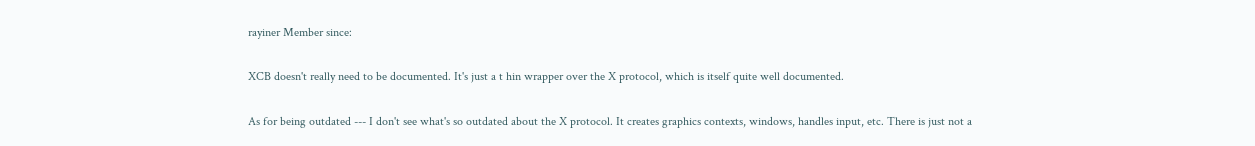rayiner Member since:

XCB doesn't really need to be documented. It's just a t hin wrapper over the X protocol, which is itself quite well documented.

As for being outdated --- I don't see what's so outdated about the X protocol. It creates graphics contexts, windows, handles input, etc. There is just not a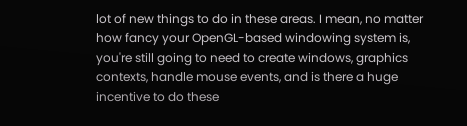lot of new things to do in these areas. I mean, no matter how fancy your OpenGL-based windowing system is, you're still going to need to create windows, graphics contexts, handle mouse events, and is there a huge incentive to do these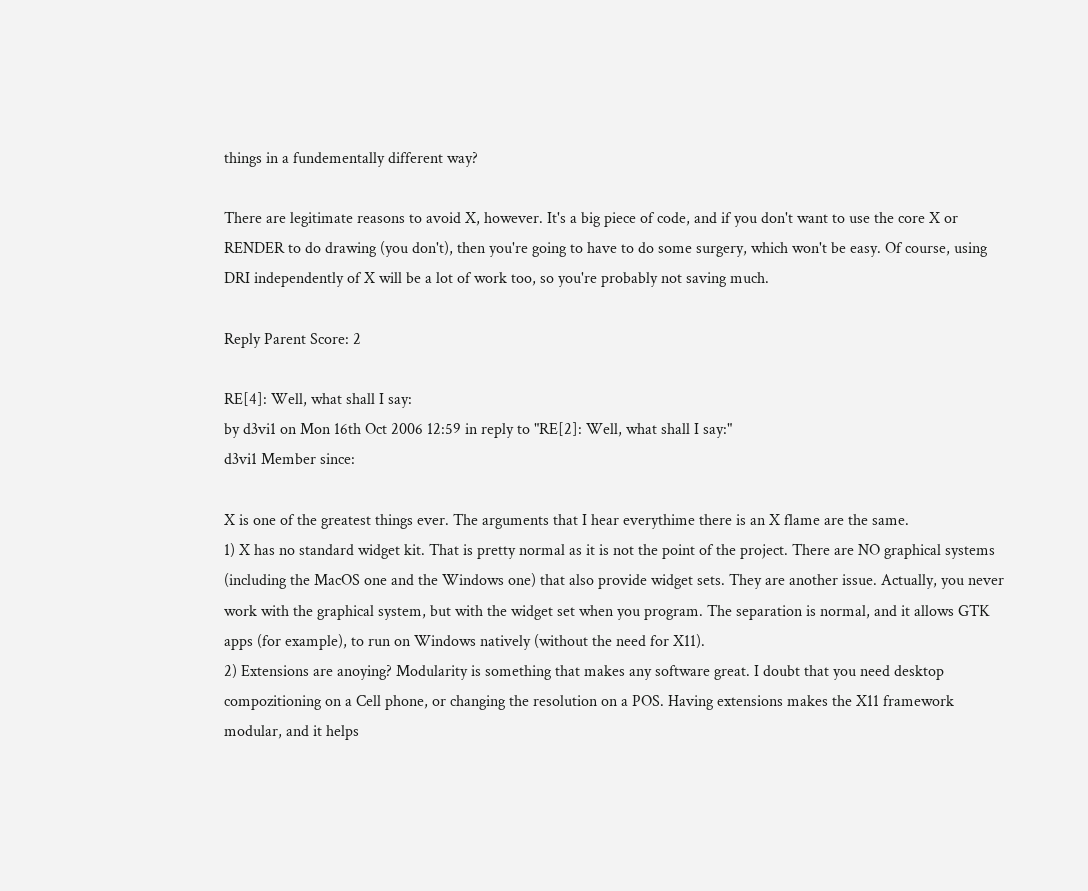things in a fundementally different way?

There are legitimate reasons to avoid X, however. It's a big piece of code, and if you don't want to use the core X or RENDER to do drawing (you don't), then you're going to have to do some surgery, which won't be easy. Of course, using DRI independently of X will be a lot of work too, so you're probably not saving much.

Reply Parent Score: 2

RE[4]: Well, what shall I say:
by d3vi1 on Mon 16th Oct 2006 12:59 in reply to "RE[2]: Well, what shall I say:"
d3vi1 Member since:

X is one of the greatest things ever. The arguments that I hear everythime there is an X flame are the same.
1) X has no standard widget kit. That is pretty normal as it is not the point of the project. There are NO graphical systems (including the MacOS one and the Windows one) that also provide widget sets. They are another issue. Actually, you never work with the graphical system, but with the widget set when you program. The separation is normal, and it allows GTK apps (for example), to run on Windows natively (without the need for X11).
2) Extensions are anoying? Modularity is something that makes any software great. I doubt that you need desktop compozitioning on a Cell phone, or changing the resolution on a POS. Having extensions makes the X11 framework modular, and it helps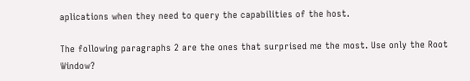aplications when they need to query the capabilities of the host.

The following paragraphs 2 are the ones that surprised me the most. Use only the Root Window?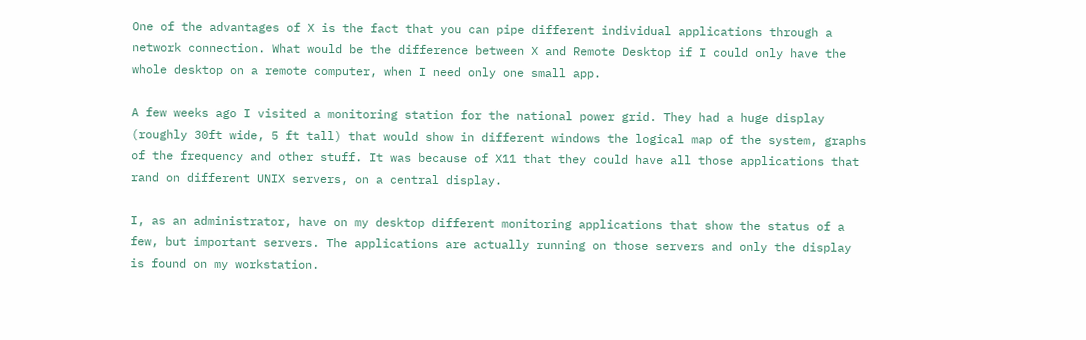One of the advantages of X is the fact that you can pipe different individual applications through a network connection. What would be the difference between X and Remote Desktop if I could only have the whole desktop on a remote computer, when I need only one small app.

A few weeks ago I visited a monitoring station for the national power grid. They had a huge display (roughly 30ft wide, 5 ft tall) that would show in different windows the logical map of the system, graphs of the frequency and other stuff. It was because of X11 that they could have all those applications that rand on different UNIX servers, on a central display.

I, as an administrator, have on my desktop different monitoring applications that show the status of a few, but important servers. The applications are actually running on those servers and only the display is found on my workstation.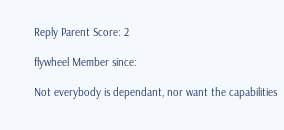Reply Parent Score: 2

flywheel Member since:

Not everybody is dependant, nor want the capabilities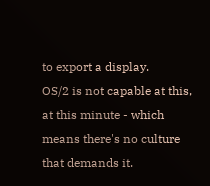to export a display.
OS/2 is not capable at this, at this minute - which means there's no culture that demands it.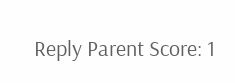Reply Parent Score: 1